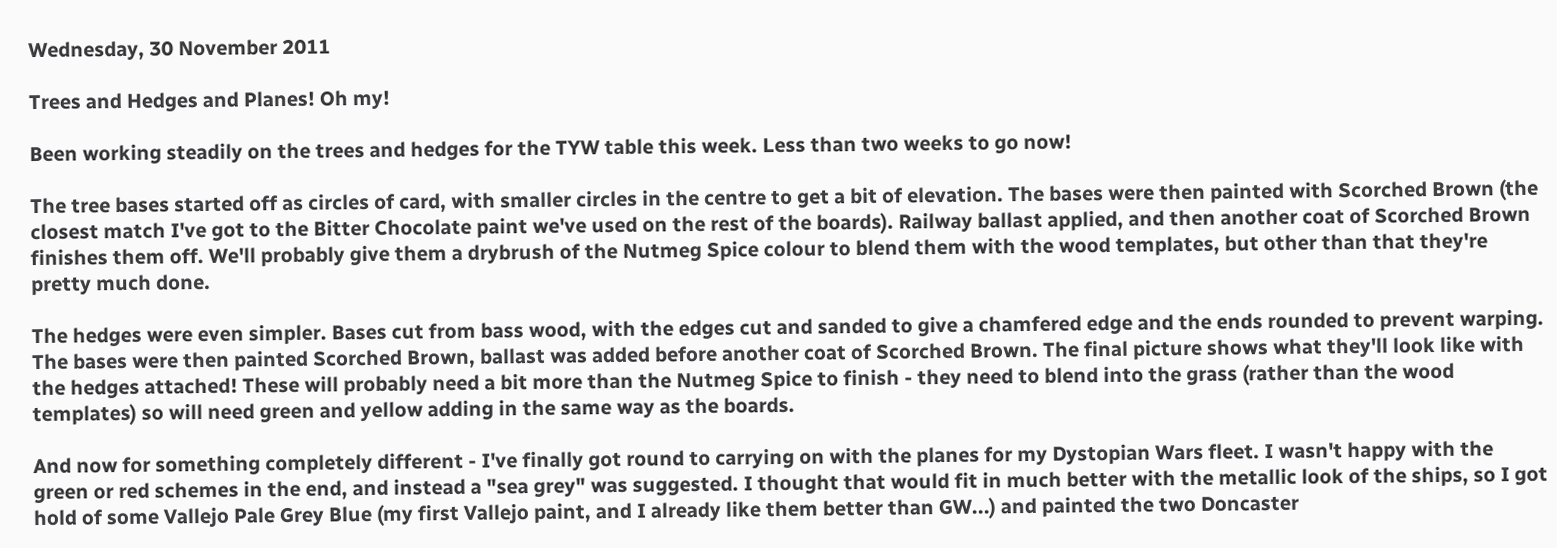Wednesday, 30 November 2011

Trees and Hedges and Planes! Oh my!

Been working steadily on the trees and hedges for the TYW table this week. Less than two weeks to go now!

The tree bases started off as circles of card, with smaller circles in the centre to get a bit of elevation. The bases were then painted with Scorched Brown (the closest match I've got to the Bitter Chocolate paint we've used on the rest of the boards). Railway ballast applied, and then another coat of Scorched Brown finishes them off. We'll probably give them a drybrush of the Nutmeg Spice colour to blend them with the wood templates, but other than that they're pretty much done.

The hedges were even simpler. Bases cut from bass wood, with the edges cut and sanded to give a chamfered edge and the ends rounded to prevent warping. The bases were then painted Scorched Brown, ballast was added before another coat of Scorched Brown. The final picture shows what they'll look like with the hedges attached! These will probably need a bit more than the Nutmeg Spice to finish - they need to blend into the grass (rather than the wood templates) so will need green and yellow adding in the same way as the boards.

And now for something completely different - I've finally got round to carrying on with the planes for my Dystopian Wars fleet. I wasn't happy with the green or red schemes in the end, and instead a "sea grey" was suggested. I thought that would fit in much better with the metallic look of the ships, so I got hold of some Vallejo Pale Grey Blue (my first Vallejo paint, and I already like them better than GW...) and painted the two Doncaster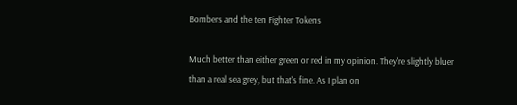Bombers and the ten Fighter Tokens

Much better than either green or red in my opinion. They're slightly bluer than a real sea grey, but that's fine. As I plan on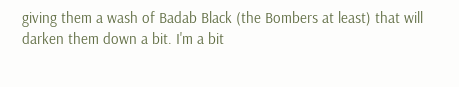giving them a wash of Badab Black (the Bombers at least) that will darken them down a bit. I'm a bit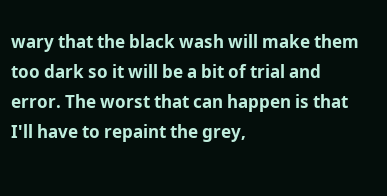wary that the black wash will make them too dark so it will be a bit of trial and error. The worst that can happen is that I'll have to repaint the grey,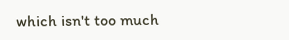which isn't too much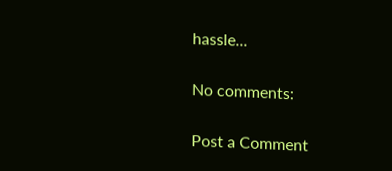hassle...

No comments:

Post a Comment